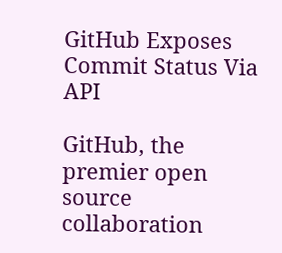GitHub Exposes Commit Status Via API

GitHub, the premier open source collaboration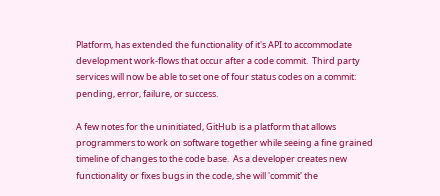Platform, has extended the functionality of it's API to accommodate development work-flows that occur after a code commit.  Third party services will now be able to set one of four status codes on a commit: pending, error, failure, or success.

A few notes for the uninitiated, GitHub is a platform that allows programmers to work on software together while seeing a fine grained timeline of changes to the code base.  As a developer creates new functionality or fixes bugs in the code, she will 'commit' the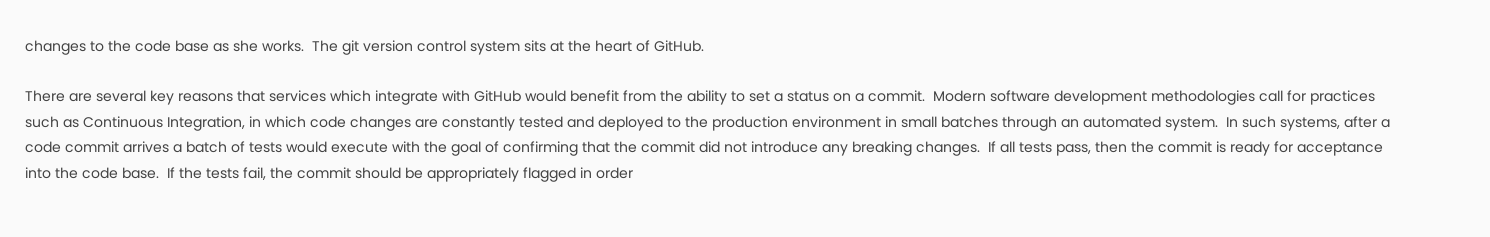changes to the code base as she works.  The git version control system sits at the heart of GitHub.

There are several key reasons that services which integrate with GitHub would benefit from the ability to set a status on a commit.  Modern software development methodologies call for practices such as Continuous Integration, in which code changes are constantly tested and deployed to the production environment in small batches through an automated system.  In such systems, after a code commit arrives a batch of tests would execute with the goal of confirming that the commit did not introduce any breaking changes.  If all tests pass, then the commit is ready for acceptance into the code base.  If the tests fail, the commit should be appropriately flagged in order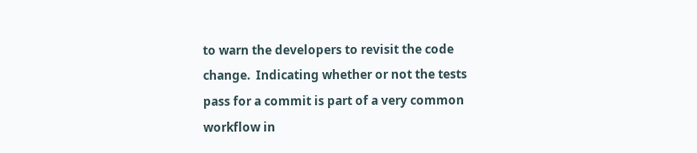to warn the developers to revisit the code change.  Indicating whether or not the tests pass for a commit is part of a very common workflow in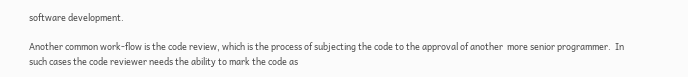software development.

Another common work-flow is the code review, which is the process of subjecting the code to the approval of another  more senior programmer.  In such cases the code reviewer needs the ability to mark the code as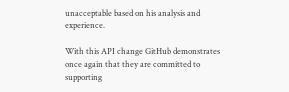unacceptable based on his analysis and experience.

With this API change GitHub demonstrates once again that they are committed to supporting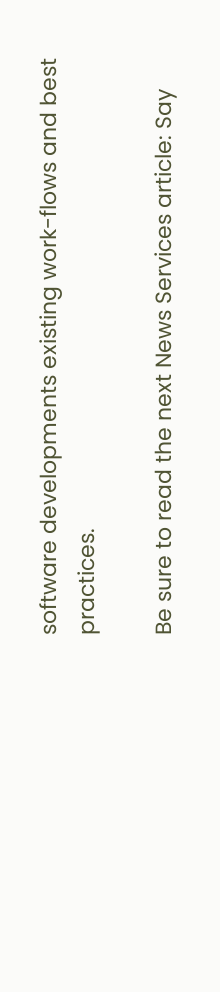software developments existing work-flows and best practices.

Be sure to read the next News Services article: Say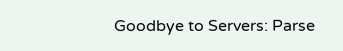Goodbye to Servers: Parse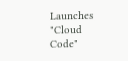Launches "Cloud Code"